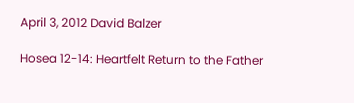April 3, 2012 David Balzer

Hosea 12-14: Heartfelt Return to the Father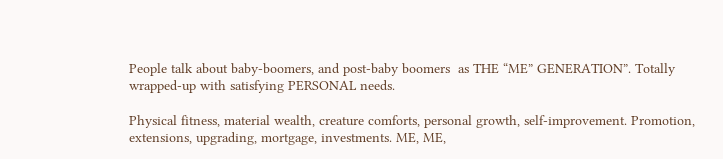People talk about baby-boomers, and post-baby boomers  as THE “ME” GENERATION”. Totally wrapped-up with satisfying PERSONAL needs.

Physical fitness, material wealth, creature comforts, personal growth, self-improvement. Promotion, extensions, upgrading, mortgage, investments. ME, ME,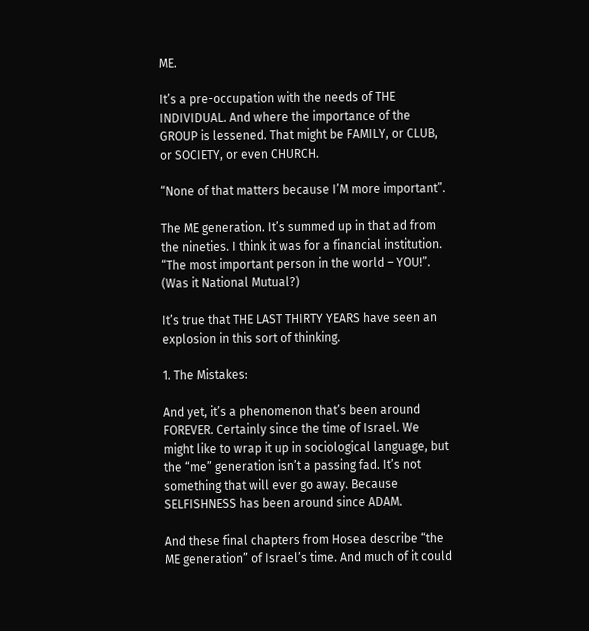ME.

It’s a pre-occupation with the needs of THE INDIVIDUAL. And where the importance of the GROUP is lessened. That might be FAMILY, or CLUB, or SOCIETY, or even CHURCH.

“None of that matters because I’M more important”.

The ME generation. It’s summed up in that ad from the nineties. I think it was for a financial institution. “The most important person in the world – YOU!”. (Was it National Mutual?)

It’s true that THE LAST THIRTY YEARS have seen an explosion in this sort of thinking.

1. The Mistakes:

And yet, it’s a phenomenon that’s been around FOREVER. Certainly since the time of Israel. We might like to wrap it up in sociological language, but the “me” generation isn’t a passing fad. It’s not something that will ever go away. Because SELFISHNESS has been around since ADAM.

And these final chapters from Hosea describe “the ME generation” of Israel’s time. And much of it could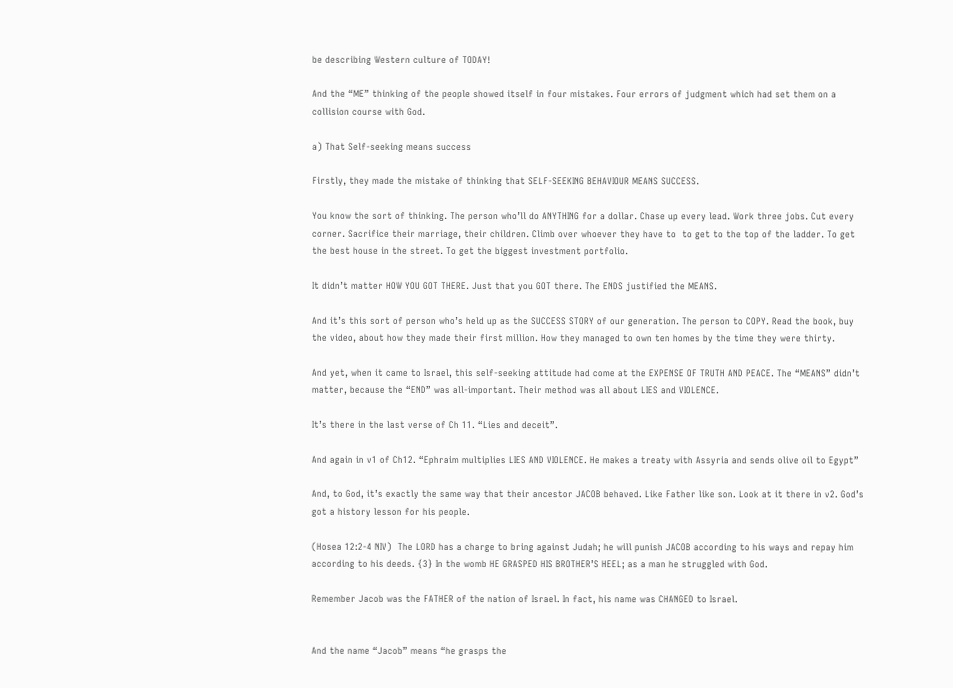be describing Western culture of TODAY!

And the “ME” thinking of the people showed itself in four mistakes. Four errors of judgment which had set them on a collision course with God.

a) That Self-seeking means success

Firstly, they made the mistake of thinking that SELF-SEEKING BEHAVIOUR MEANS SUCCESS.

You know the sort of thinking. The person who’ll do ANYTHING for a dollar. Chase up every lead. Work three jobs. Cut every corner. Sacrifice their marriage, their children. Climb over whoever they have to  to get to the top of the ladder. To get the best house in the street. To get the biggest investment portfolio.

It didn’t matter HOW YOU GOT THERE. Just that you GOT there. The ENDS justified the MEANS.

And it’s this sort of person who’s held up as the SUCCESS STORY of our generation. The person to COPY. Read the book, buy the video, about how they made their first million. How they managed to own ten homes by the time they were thirty.

And yet, when it came to Israel, this self-seeking attitude had come at the EXPENSE OF TRUTH AND PEACE. The “MEANS” didn’t matter, because the “END” was all-important. Their method was all about LIES and VIOLENCE.

It’s there in the last verse of Ch 11. “Lies and deceit”.

And again in v1 of Ch12. “Ephraim multiplies LIES AND VIOLENCE. He makes a treaty with Assyria and sends olive oil to Egypt”

And, to God, it’s exactly the same way that their ancestor JACOB behaved. Like Father like son. Look at it there in v2. God’s got a history lesson for his people.

(Hosea 12:2-4 NIV)  The LORD has a charge to bring against Judah; he will punish JACOB according to his ways and repay him according to his deeds. {3} In the womb HE GRASPED HIS BROTHER’S HEEL; as a man he struggled with God.

Remember Jacob was the FATHER of the nation of Israel. In fact, his name was CHANGED to Israel.


And the name “Jacob” means “he grasps the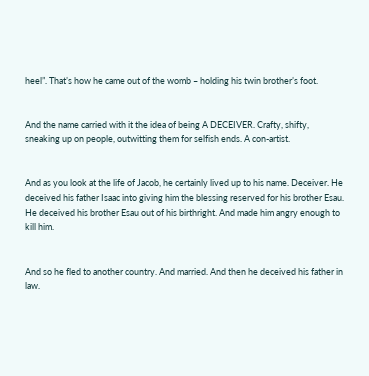heel”. That’s how he came out of the womb – holding his twin brother’s foot.


And the name carried with it the idea of being A DECEIVER. Crafty, shifty, sneaking up on people, outwitting them for selfish ends. A con-artist.


And as you look at the life of Jacob, he certainly lived up to his name. Deceiver. He deceived his father Isaac into giving him the blessing reserved for his brother Esau. He deceived his brother Esau out of his birthright. And made him angry enough to kill him.


And so he fled to another country. And married. And then he deceived his father in law.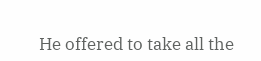He offered to take all the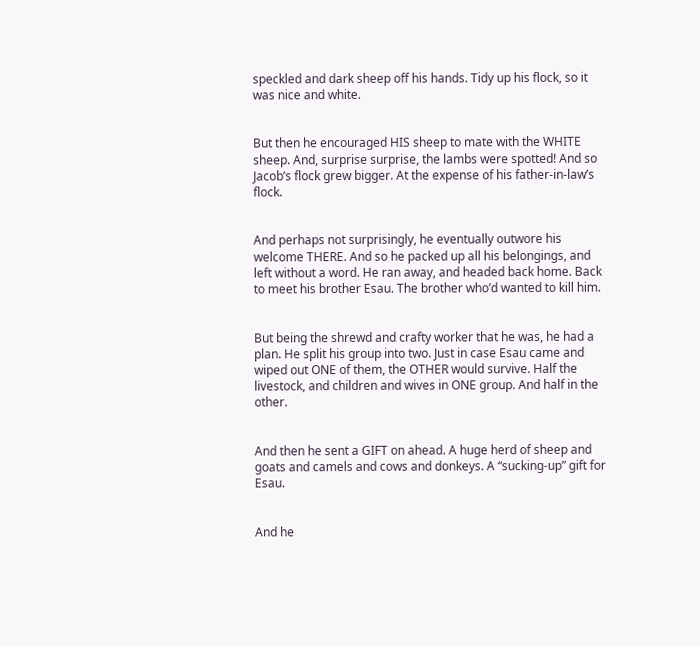speckled and dark sheep off his hands. Tidy up his flock, so it was nice and white.


But then he encouraged HIS sheep to mate with the WHITE sheep. And, surprise surprise, the lambs were spotted! And so Jacob’s flock grew bigger. At the expense of his father-in-law’s flock.


And perhaps not surprisingly, he eventually outwore his welcome THERE. And so he packed up all his belongings, and left without a word. He ran away, and headed back home. Back to meet his brother Esau. The brother who’d wanted to kill him.


But being the shrewd and crafty worker that he was, he had a plan. He split his group into two. Just in case Esau came and wiped out ONE of them, the OTHER would survive. Half the livestock, and children and wives in ONE group. And half in the other.


And then he sent a GIFT on ahead. A huge herd of sheep and goats and camels and cows and donkeys. A “sucking-up” gift for Esau.


And he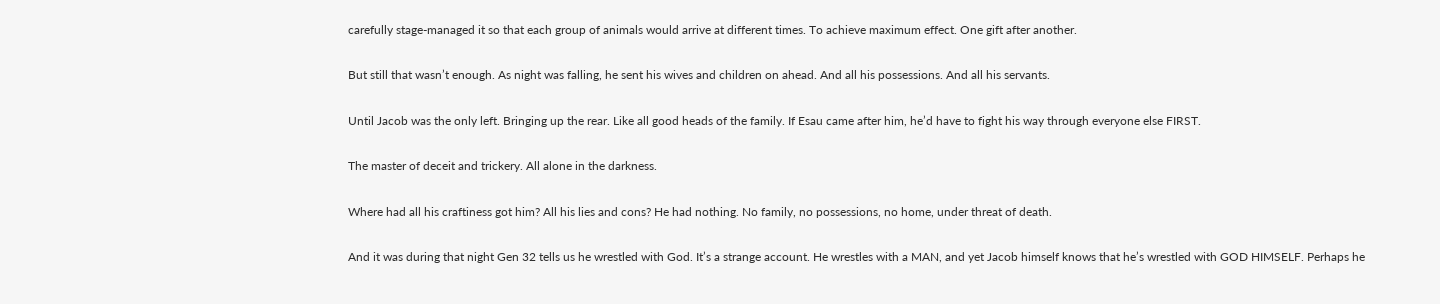carefully stage-managed it so that each group of animals would arrive at different times. To achieve maximum effect. One gift after another.


But still that wasn’t enough. As night was falling, he sent his wives and children on ahead. And all his possessions. And all his servants.


Until Jacob was the only left. Bringing up the rear. Like all good heads of the family. If Esau came after him, he’d have to fight his way through everyone else FIRST.


The master of deceit and trickery. All alone in the darkness.


Where had all his craftiness got him? All his lies and cons? He had nothing. No family, no possessions, no home, under threat of death.


And it was during that night Gen 32 tells us he wrestled with God. It’s a strange account. He wrestles with a MAN, and yet Jacob himself knows that he’s wrestled with GOD HIMSELF. Perhaps he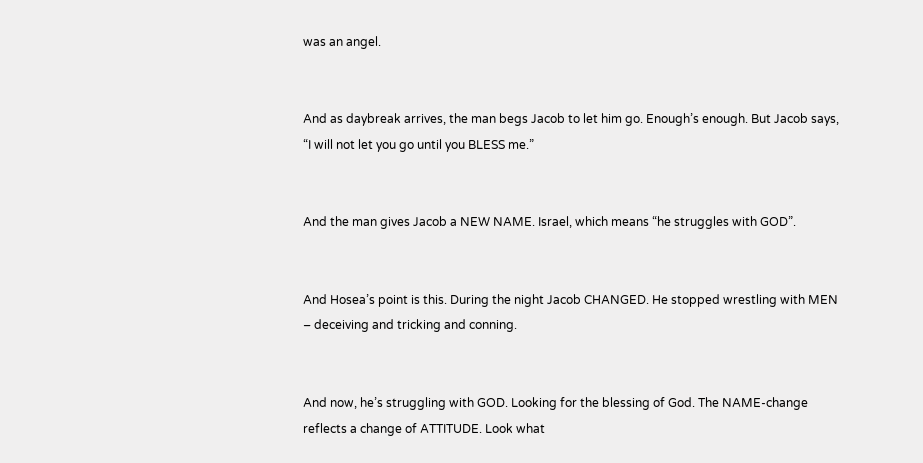was an angel.


And as daybreak arrives, the man begs Jacob to let him go. Enough’s enough. But Jacob says, “I will not let you go until you BLESS me.”


And the man gives Jacob a NEW NAME. Israel, which means “he struggles with GOD”.


And Hosea’s point is this. During the night Jacob CHANGED. He stopped wrestling with MEN – deceiving and tricking and conning.


And now, he’s struggling with GOD. Looking for the blessing of God. The NAME-change reflects a change of ATTITUDE. Look what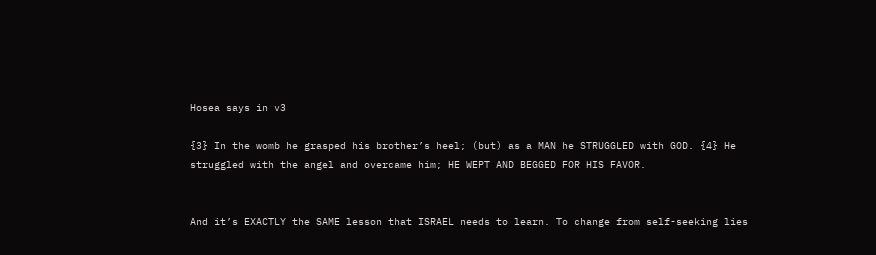Hosea says in v3

{3} In the womb he grasped his brother’s heel; (but) as a MAN he STRUGGLED with GOD. {4} He struggled with the angel and overcame him; HE WEPT AND BEGGED FOR HIS FAVOR.


And it’s EXACTLY the SAME lesson that ISRAEL needs to learn. To change from self-seeking lies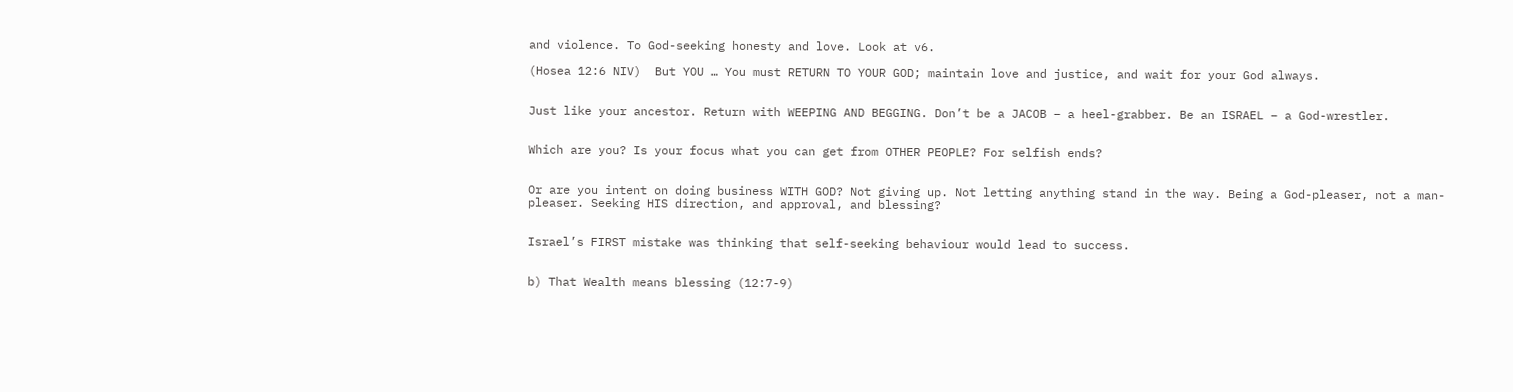and violence. To God-seeking honesty and love. Look at v6.

(Hosea 12:6 NIV)  But YOU … You must RETURN TO YOUR GOD; maintain love and justice, and wait for your God always.


Just like your ancestor. Return with WEEPING AND BEGGING. Don’t be a JACOB – a heel-grabber. Be an ISRAEL – a God-wrestler.


Which are you? Is your focus what you can get from OTHER PEOPLE? For selfish ends?


Or are you intent on doing business WITH GOD? Not giving up. Not letting anything stand in the way. Being a God-pleaser, not a man-pleaser. Seeking HIS direction, and approval, and blessing?


Israel’s FIRST mistake was thinking that self-seeking behaviour would lead to success.


b) That Wealth means blessing (12:7-9)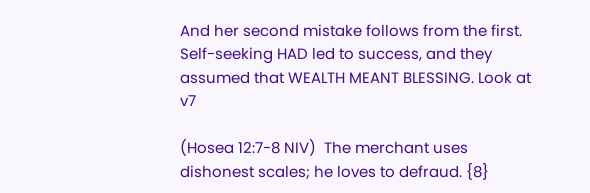And her second mistake follows from the first. Self-seeking HAD led to success, and they assumed that WEALTH MEANT BLESSING. Look at v7

(Hosea 12:7-8 NIV)  The merchant uses dishonest scales; he loves to defraud. {8}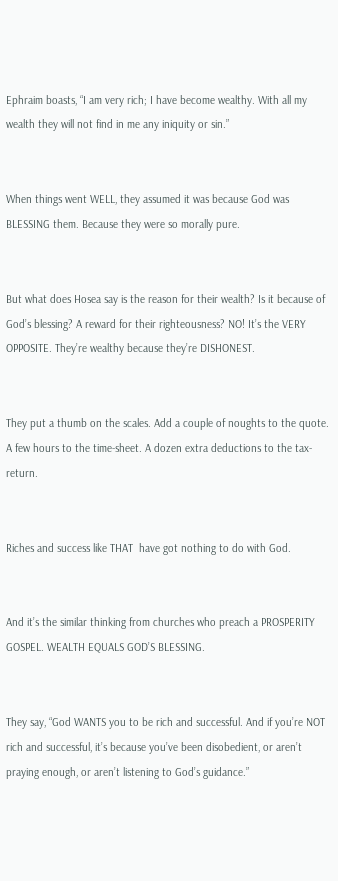Ephraim boasts, “I am very rich; I have become wealthy. With all my wealth they will not find in me any iniquity or sin.”


When things went WELL, they assumed it was because God was BLESSING them. Because they were so morally pure.


But what does Hosea say is the reason for their wealth? Is it because of God’s blessing? A reward for their righteousness? NO! It’s the VERY OPPOSITE. They’re wealthy because they’re DISHONEST.


They put a thumb on the scales. Add a couple of noughts to the quote. A few hours to the time-sheet. A dozen extra deductions to the tax-return.


Riches and success like THAT  have got nothing to do with God.


And it’s the similar thinking from churches who preach a PROSPERITY GOSPEL. WEALTH EQUALS GOD’S BLESSING.


They say, “God WANTS you to be rich and successful. And if you’re NOT rich and successful, it’s because you’ve been disobedient, or aren’t praying enough, or aren’t listening to God’s guidance.”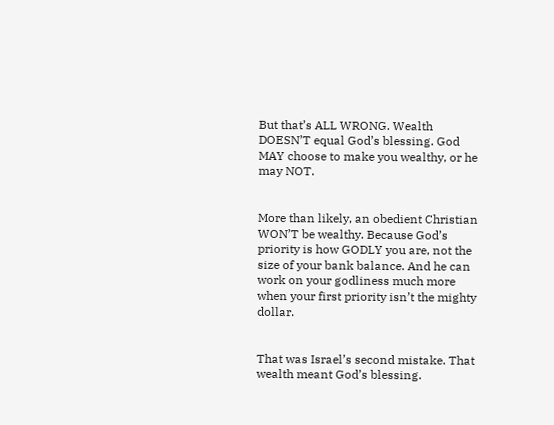But that’s ALL WRONG. Wealth DOESN’T equal God’s blessing. God MAY choose to make you wealthy, or he may NOT.


More than likely, an obedient Christian WON’T be wealthy. Because God’s priority is how GODLY you are, not the size of your bank balance. And he can work on your godliness much more  when your first priority isn’t the mighty dollar.


That was Israel’s second mistake. That wealth meant God’s blessing.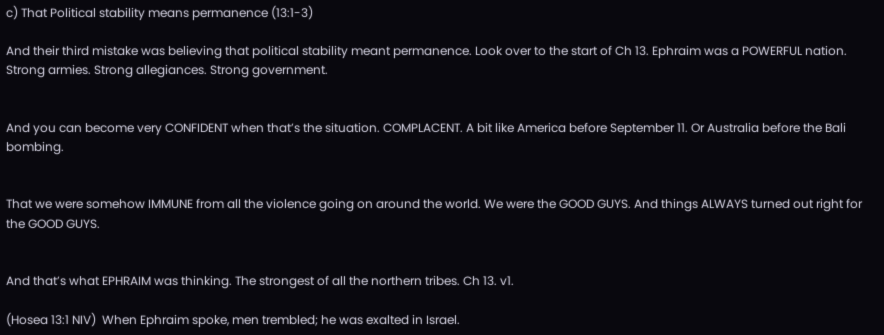c) That Political stability means permanence (13:1-3)

And their third mistake was believing that political stability meant permanence. Look over to the start of Ch 13. Ephraim was a POWERFUL nation. Strong armies. Strong allegiances. Strong government.


And you can become very CONFIDENT when that’s the situation. COMPLACENT. A bit like America before September 11. Or Australia before the Bali bombing.


That we were somehow IMMUNE from all the violence going on around the world. We were the GOOD GUYS. And things ALWAYS turned out right for the GOOD GUYS.


And that’s what EPHRAIM was thinking. The strongest of all the northern tribes. Ch 13. v1.

(Hosea 13:1 NIV)  When Ephraim spoke, men trembled; he was exalted in Israel.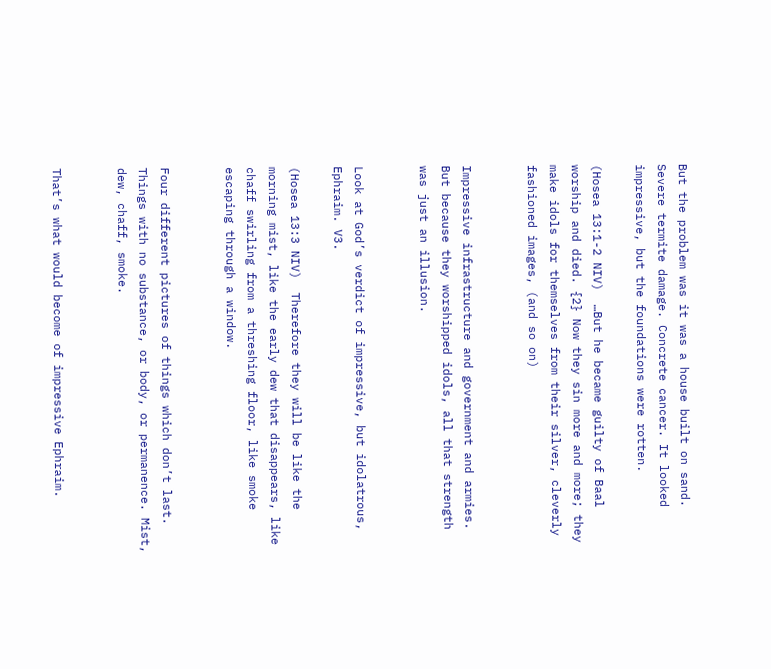But the problem was it was a house built on sand. Severe termite damage. Concrete cancer. It looked impressive, but the foundations were rotten.

(Hosea 13:1-2 NIV)  …But he became guilty of Baal worship and died. {2} Now they sin more and more; they make idols for themselves from their silver, cleverly fashioned images, (and so on)


Impressive infrastructure and government and armies. But because they worshipped idols, all that strength was just an illusion.


Look at God’s verdict of impressive, but idolatrous, Ephraim. V3.

(Hosea 13:3 NIV)  Therefore they will be like the morning mist, like the early dew that disappears, like chaff swirling from a threshing floor, like smoke escaping through a window.


Four different pictures of things which don’t last. Things with no substance, or body, or permanence. Mist, dew, chaff, smoke.


That’s what would become of impressive Ephraim.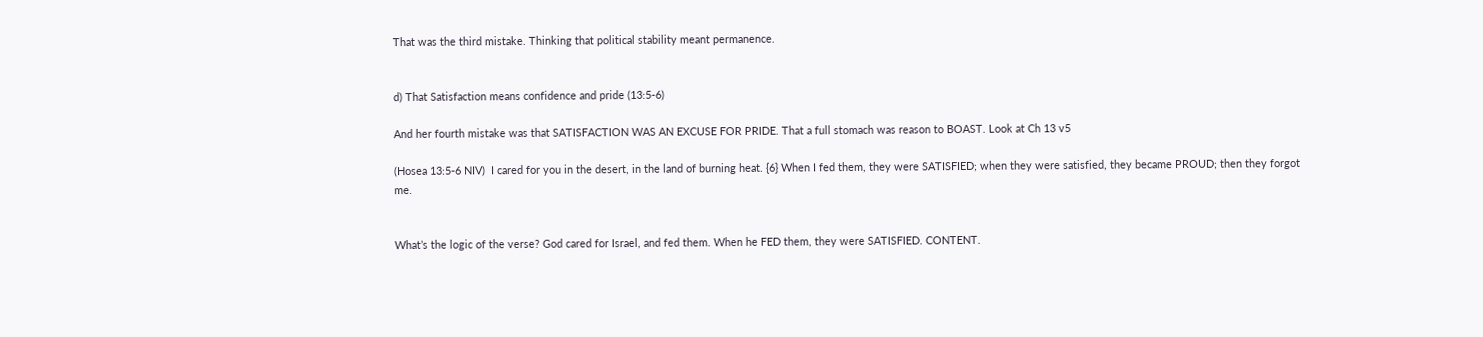That was the third mistake. Thinking that political stability meant permanence.


d) That Satisfaction means confidence and pride (13:5-6)

And her fourth mistake was that SATISFACTION WAS AN EXCUSE FOR PRIDE. That a full stomach was reason to BOAST. Look at Ch 13 v5

(Hosea 13:5-6 NIV)  I cared for you in the desert, in the land of burning heat. {6} When I fed them, they were SATISFIED; when they were satisfied, they became PROUD; then they forgot me.


What’s the logic of the verse? God cared for Israel, and fed them. When he FED them, they were SATISFIED. CONTENT.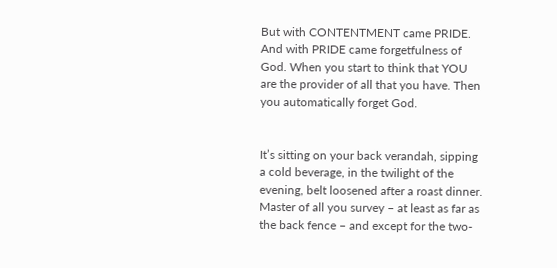But with CONTENTMENT came PRIDE. And with PRIDE came forgetfulness of God. When you start to think that YOU are the provider of all that you have. Then you automatically forget God.


It’s sitting on your back verandah, sipping a cold beverage, in the twilight of the evening, belt loosened after a roast dinner. Master of all you survey – at least as far as the back fence – and except for the two-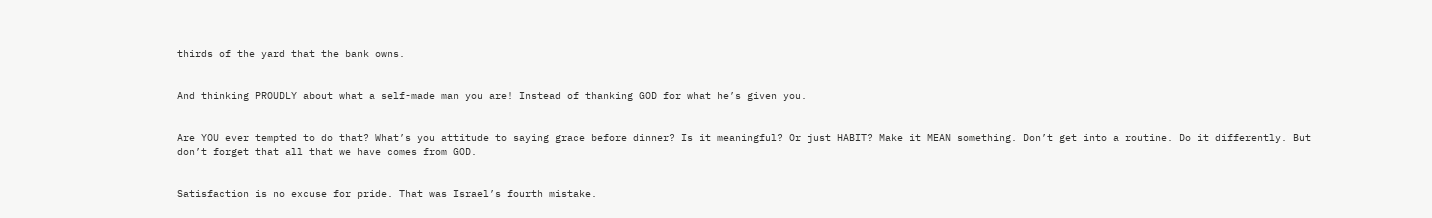thirds of the yard that the bank owns.


And thinking PROUDLY about what a self-made man you are! Instead of thanking GOD for what he’s given you.


Are YOU ever tempted to do that? What’s you attitude to saying grace before dinner? Is it meaningful? Or just HABIT? Make it MEAN something. Don’t get into a routine. Do it differently. But don’t forget that all that we have comes from GOD.


Satisfaction is no excuse for pride. That was Israel’s fourth mistake.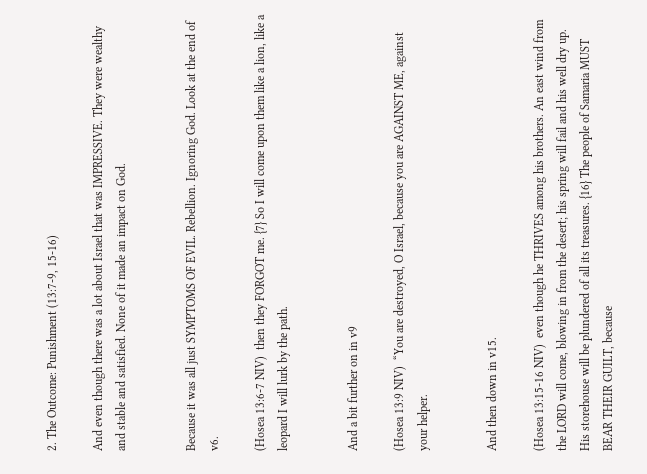2. The Outcome: Punishment (13:7-9, 15-16)

And even though there was a lot about Israel that was IMPRESSIVE. They were wealthy and stable and satisfied. None of it made an impact on God.


Because it was all just SYMPTOMS OF EVIL. Rebellion. Ignoring God. Look at the end of v6.

(Hosea 13:6-7 NIV)  then they FORGOT me. {7} So I will come upon them like a lion, like a leopard I will lurk by the path.


And a bit further on in v9

(Hosea 13:9 NIV)  “You are destroyed, O Israel, because you are AGAINST ME, against your helper.


And then down in v15.

(Hosea 13:15-16 NIV)  even though he THRIVES among his brothers. An east wind from the LORD will come, blowing in from the desert; his spring will fail and his well dry up. His storehouse will be plundered of all its treasures. {16} The people of Samaria MUST BEAR THEIR GUILT, because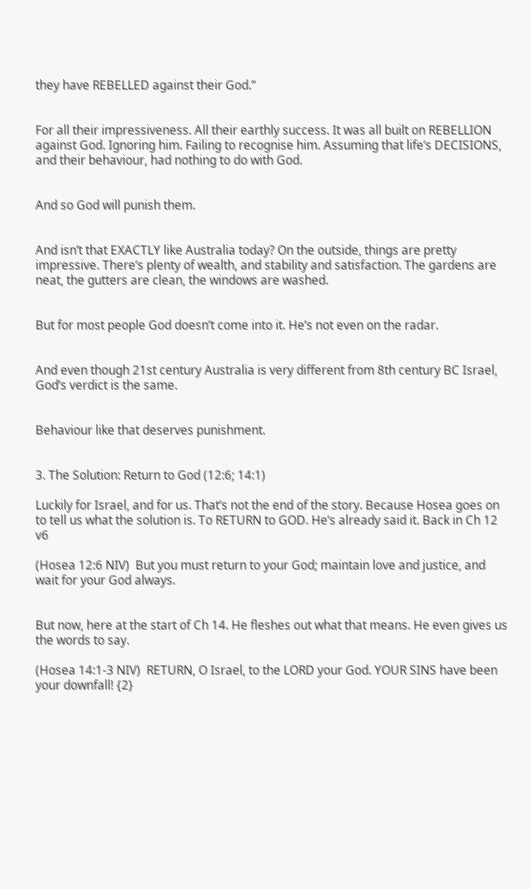they have REBELLED against their God.”


For all their impressiveness. All their earthly success. It was all built on REBELLION against God. Ignoring him. Failing to recognise him. Assuming that life’s DECISIONS, and their behaviour, had nothing to do with God.


And so God will punish them.


And isn’t that EXACTLY like Australia today? On the outside, things are pretty impressive. There’s plenty of wealth, and stability and satisfaction. The gardens are neat, the gutters are clean, the windows are washed.


But for most people God doesn’t come into it. He’s not even on the radar.


And even though 21st century Australia is very different from 8th century BC Israel, God’s verdict is the same.


Behaviour like that deserves punishment.


3. The Solution: Return to God (12:6; 14:1)

Luckily for Israel, and for us. That’s not the end of the story. Because Hosea goes on to tell us what the solution is. To RETURN to GOD. He’s already said it. Back in Ch 12 v6

(Hosea 12:6 NIV)  But you must return to your God; maintain love and justice, and wait for your God always.


But now, here at the start of Ch 14. He fleshes out what that means. He even gives us the words to say.

(Hosea 14:1-3 NIV)  RETURN, O Israel, to the LORD your God. YOUR SINS have been your downfall! {2}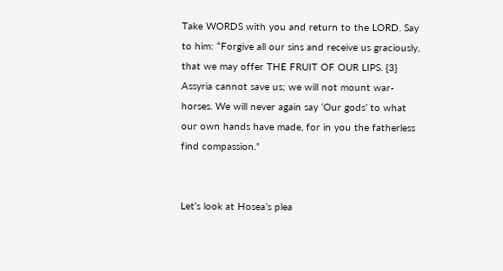Take WORDS with you and return to the LORD. Say to him: “Forgive all our sins and receive us graciously, that we may offer THE FRUIT OF OUR LIPS. {3} Assyria cannot save us; we will not mount war-horses. We will never again say ‘Our gods’ to what our own hands have made, for in you the fatherless find compassion.”


Let’s look at Hosea’s plea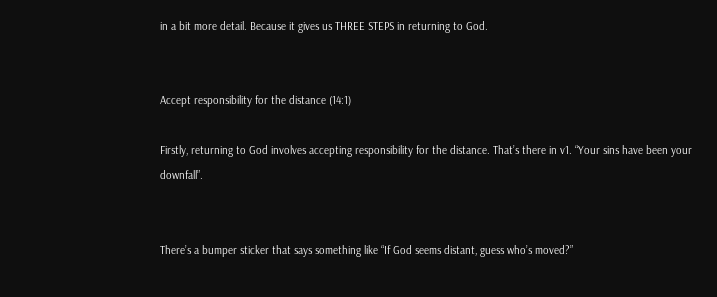in a bit more detail. Because it gives us THREE STEPS in returning to God.


Accept responsibility for the distance (14:1)

Firstly, returning to God involves accepting responsibility for the distance. That’s there in v1. “Your sins have been your downfall”.


There’s a bumper sticker that says something like “If God seems distant, guess who’s moved?”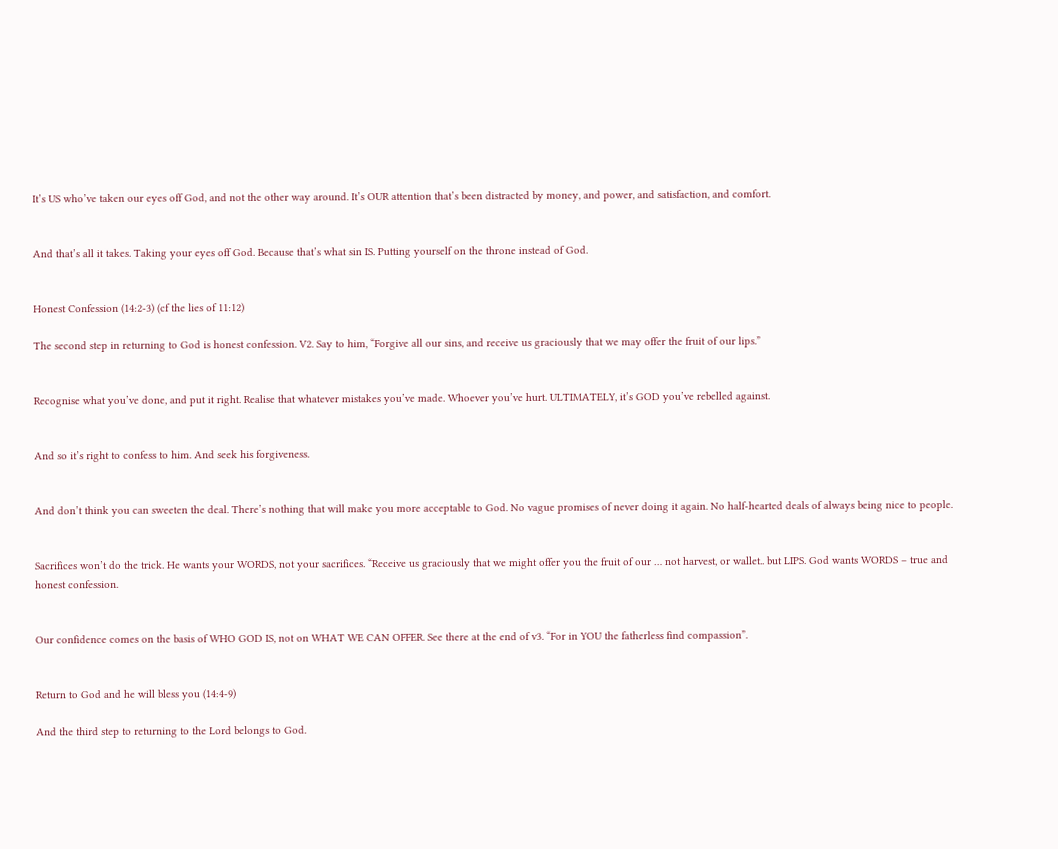It’s US who’ve taken our eyes off God, and not the other way around. It’s OUR attention that’s been distracted by money, and power, and satisfaction, and comfort.


And that’s all it takes. Taking your eyes off God. Because that’s what sin IS. Putting yourself on the throne instead of God.


Honest Confession (14:2-3) (cf the lies of 11:12)

The second step in returning to God is honest confession. V2. Say to him, “Forgive all our sins, and receive us graciously that we may offer the fruit of our lips.”


Recognise what you’ve done, and put it right. Realise that whatever mistakes you’ve made. Whoever you’ve hurt. ULTIMATELY, it’s GOD you’ve rebelled against.


And so it’s right to confess to him. And seek his forgiveness.


And don’t think you can sweeten the deal. There’s nothing that will make you more acceptable to God. No vague promises of never doing it again. No half-hearted deals of always being nice to people.


Sacrifices won’t do the trick. He wants your WORDS, not your sacrifices. “Receive us graciously that we might offer you the fruit of our … not harvest, or wallet.. but LIPS. God wants WORDS – true and honest confession.


Our confidence comes on the basis of WHO GOD IS, not on WHAT WE CAN OFFER. See there at the end of v3. “For in YOU the fatherless find compassion”.


Return to God and he will bless you (14:4-9)

And the third step to returning to the Lord belongs to God.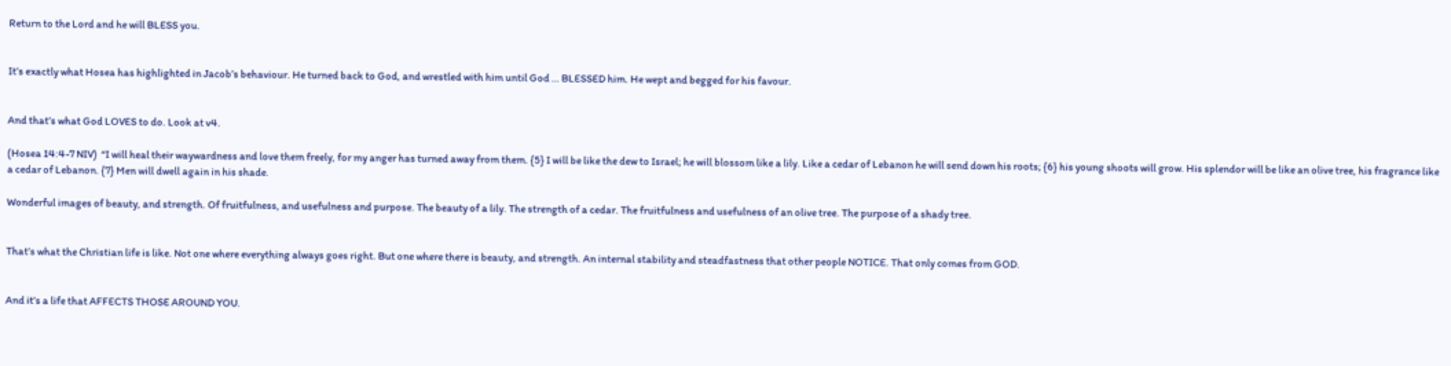Return to the Lord and he will BLESS you.


It’s exactly what Hosea has highlighted in Jacob’s behaviour. He turned back to God, and wrestled with him until God … BLESSED him. He wept and begged for his favour.


And that’s what God LOVES to do. Look at v4.

(Hosea 14:4-7 NIV)  “I will heal their waywardness and love them freely, for my anger has turned away from them. {5} I will be like the dew to Israel; he will blossom like a lily. Like a cedar of Lebanon he will send down his roots; {6} his young shoots will grow. His splendor will be like an olive tree, his fragrance like a cedar of Lebanon. {7} Men will dwell again in his shade.

Wonderful images of beauty, and strength. Of fruitfulness, and usefulness and purpose. The beauty of a lily. The strength of a cedar. The fruitfulness and usefulness of an olive tree. The purpose of a shady tree.


That’s what the Christian life is like. Not one where everything always goes right. But one where there is beauty, and strength. An internal stability and steadfastness that other people NOTICE. That only comes from GOD.


And it’s a life that AFFECTS THOSE AROUND YOU.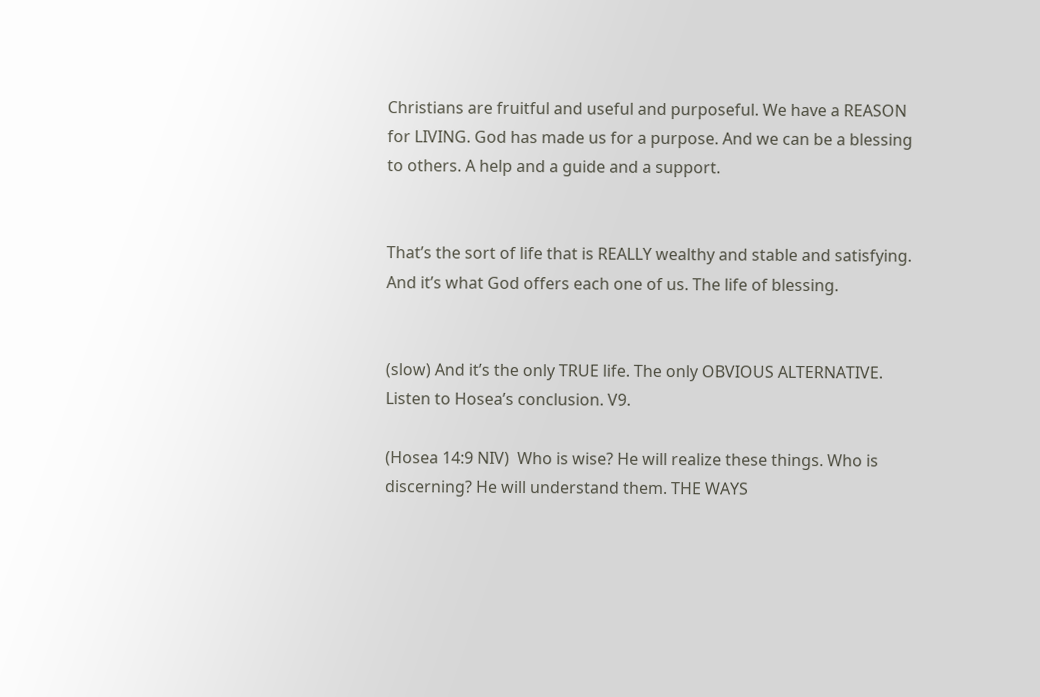Christians are fruitful and useful and purposeful. We have a REASON for LIVING. God has made us for a purpose. And we can be a blessing to others. A help and a guide and a support.


That’s the sort of life that is REALLY wealthy and stable and satisfying. And it’s what God offers each one of us. The life of blessing.


(slow) And it’s the only TRUE life. The only OBVIOUS ALTERNATIVE. Listen to Hosea’s conclusion. V9.

(Hosea 14:9 NIV)  Who is wise? He will realize these things. Who is discerning? He will understand them. THE WAYS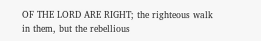OF THE LORD ARE RIGHT; the righteous walk in them, but the rebellious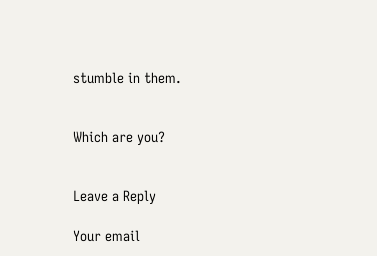stumble in them.


Which are you?


Leave a Reply

Your email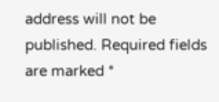address will not be published. Required fields are marked *